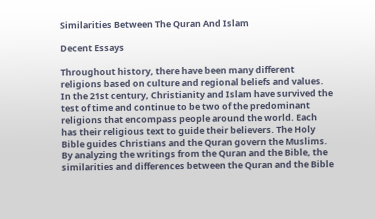Similarities Between The Quran And Islam

Decent Essays

Throughout history, there have been many different religions based on culture and regional beliefs and values. In the 21st century, Christianity and Islam have survived the test of time and continue to be two of the predominant religions that encompass people around the world. Each has their religious text to guide their believers. The Holy Bible guides Christians and the Quran govern the Muslims. By analyzing the writings from the Quran and the Bible, the similarities and differences between the Quran and the Bible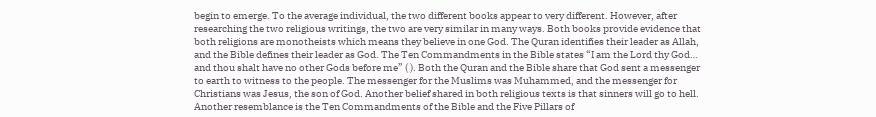begin to emerge. To the average individual, the two different books appear to very different. However, after researching the two religious writings, the two are very similar in many ways. Both books provide evidence that both religions are monotheists which means they believe in one God. The Quran identifies their leader as Allah, and the Bible defines their leader as God. The Ten Commandments in the Bible states “I am the Lord thy God… and thou shalt have no other Gods before me” ( ). Both the Quran and the Bible share that God sent a messenger to earth to witness to the people. The messenger for the Muslims was Muhammed, and the messenger for Christians was Jesus, the son of God. Another belief shared in both religious texts is that sinners will go to hell. Another resemblance is the Ten Commandments of the Bible and the Five Pillars of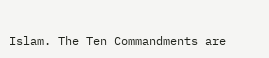Islam. The Ten Commandments are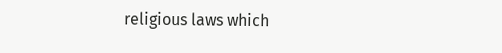religious laws which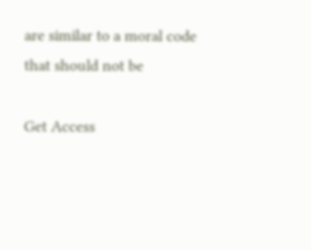are similar to a moral code that should not be

Get Access